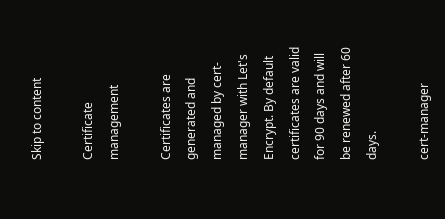Skip to content

Certificate management

Certificates are generated and managed by cert-manager with Let's Encrypt. By default certificates are valid for 90 days and will be renewed after 60 days.

cert-manager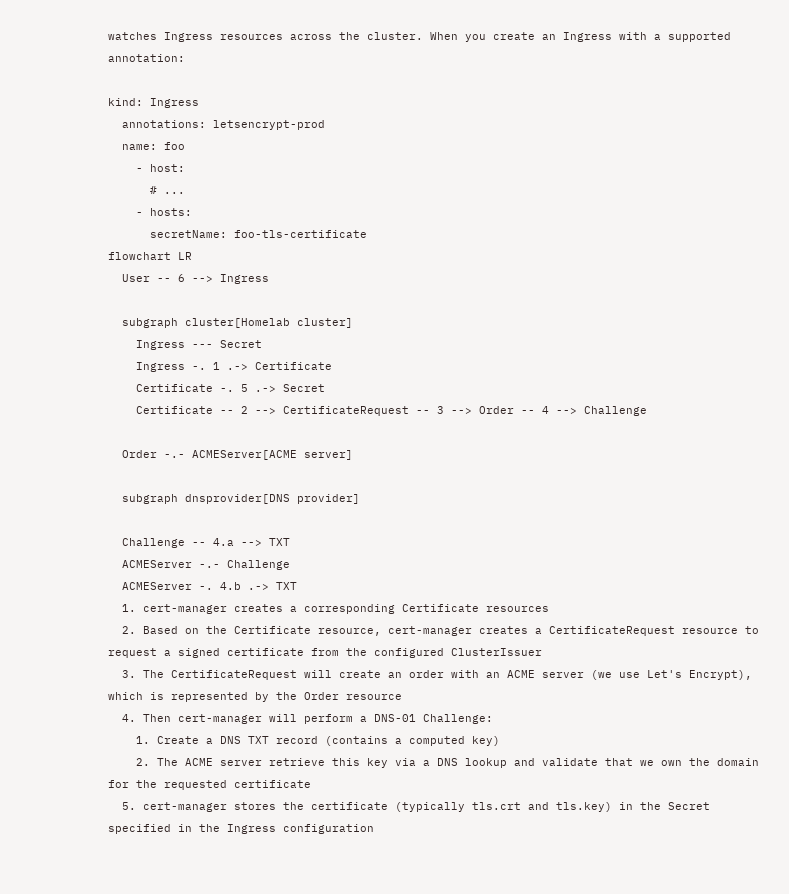watches Ingress resources across the cluster. When you create an Ingress with a supported annotation:

kind: Ingress
  annotations: letsencrypt-prod
  name: foo
    - host:
      # ...
    - hosts:
      secretName: foo-tls-certificate
flowchart LR
  User -- 6 --> Ingress

  subgraph cluster[Homelab cluster]
    Ingress --- Secret
    Ingress -. 1 .-> Certificate
    Certificate -. 5 .-> Secret
    Certificate -- 2 --> CertificateRequest -- 3 --> Order -- 4 --> Challenge

  Order -.- ACMEServer[ACME server]

  subgraph dnsprovider[DNS provider]

  Challenge -- 4.a --> TXT
  ACMEServer -.- Challenge
  ACMEServer -. 4.b .-> TXT
  1. cert-manager creates a corresponding Certificate resources
  2. Based on the Certificate resource, cert-manager creates a CertificateRequest resource to request a signed certificate from the configured ClusterIssuer
  3. The CertificateRequest will create an order with an ACME server (we use Let's Encrypt), which is represented by the Order resource
  4. Then cert-manager will perform a DNS-01 Challenge:
    1. Create a DNS TXT record (contains a computed key)
    2. The ACME server retrieve this key via a DNS lookup and validate that we own the domain for the requested certificate
  5. cert-manager stores the certificate (typically tls.crt and tls.key) in the Secret specified in the Ingress configuration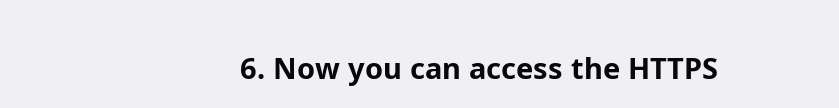6. Now you can access the HTTPS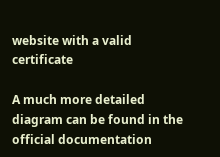website with a valid certificate

A much more detailed diagram can be found in the official documentation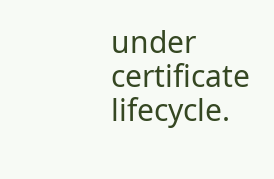under certificate lifecycle.